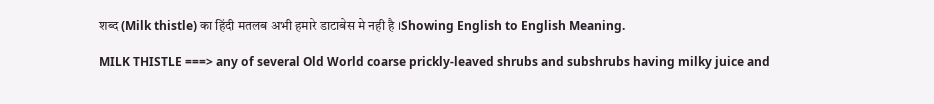शब्द (Milk thistle) का हिंदी मतलब अभी हमारे डाटाबेस मे नही है ।Showing English to English Meaning.

MILK THISTLE ===> any of several Old World coarse prickly-leaved shrubs and subshrubs having milky juice and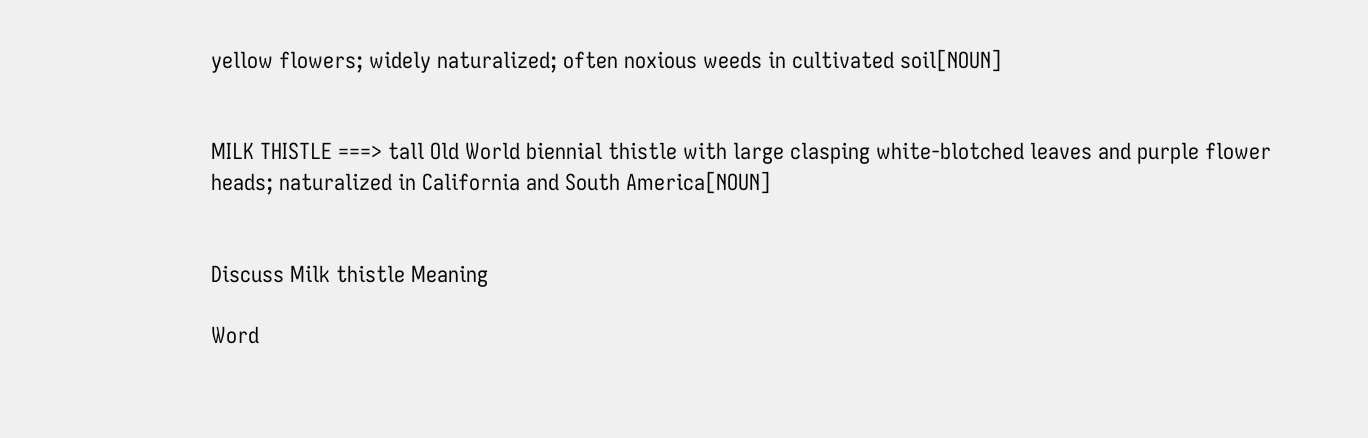yellow flowers; widely naturalized; often noxious weeds in cultivated soil[NOUN]


MILK THISTLE ===> tall Old World biennial thistle with large clasping white-blotched leaves and purple flower heads; naturalized in California and South America[NOUN]


Discuss Milk thistle Meaning

Word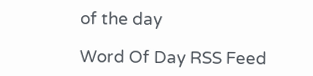of the day

Word Of Day RSS Feed